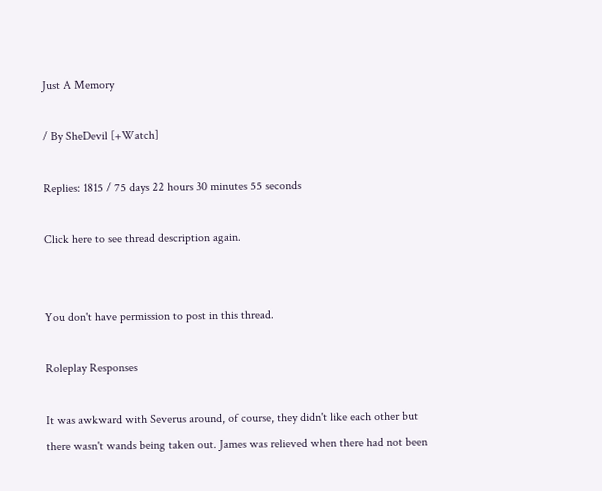Just A Memory

/ By SheDevil [+Watch]

Replies: 1815 / 75 days 22 hours 30 minutes 55 seconds

Click here to see thread description again.


You don't have permission to post in this thread.

Roleplay Responses

It was awkward with Severus around, of course, they didn't like each other but there wasn't wands being taken out. James was relieved when there had not been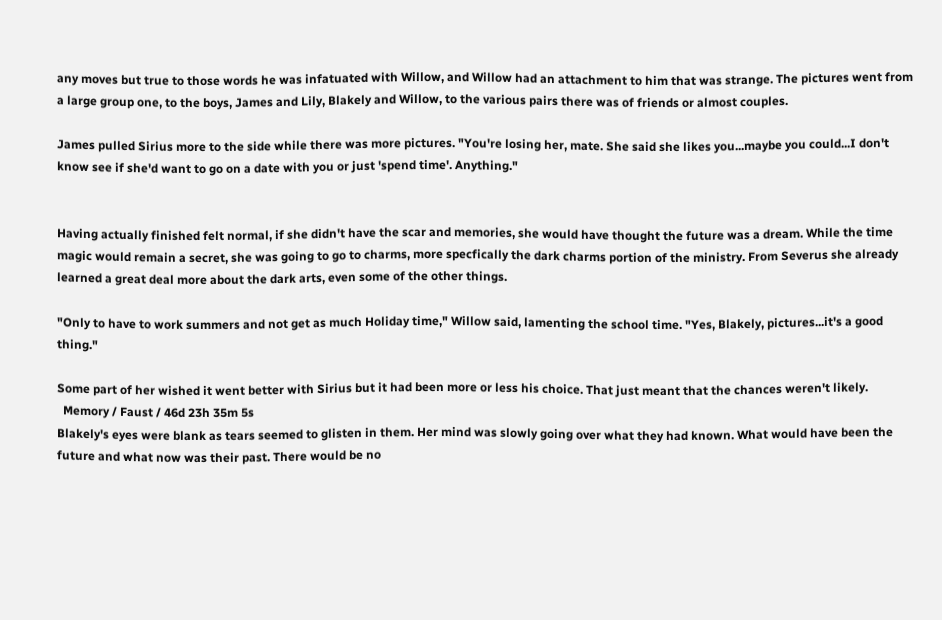any moves but true to those words he was infatuated with Willow, and Willow had an attachment to him that was strange. The pictures went from a large group one, to the boys, James and Lily, Blakely and Willow, to the various pairs there was of friends or almost couples.

James pulled Sirius more to the side while there was more pictures. "You're losing her, mate. She said she likes you...maybe you could...I don't know see if she'd want to go on a date with you or just 'spend time'. Anything."


Having actually finished felt normal, if she didn't have the scar and memories, she would have thought the future was a dream. While the time magic would remain a secret, she was going to go to charms, more specfically the dark charms portion of the ministry. From Severus she already learned a great deal more about the dark arts, even some of the other things.

"Only to have to work summers and not get as much Holiday time," Willow said, lamenting the school time. "Yes, Blakely, pictures...it's a good thing."

Some part of her wished it went better with Sirius but it had been more or less his choice. That just meant that the chances weren't likely.
  Memory / Faust / 46d 23h 35m 5s
Blakely's eyes were blank as tears seemed to glisten in them. Her mind was slowly going over what they had known. What would have been the future and what now was their past. There would be no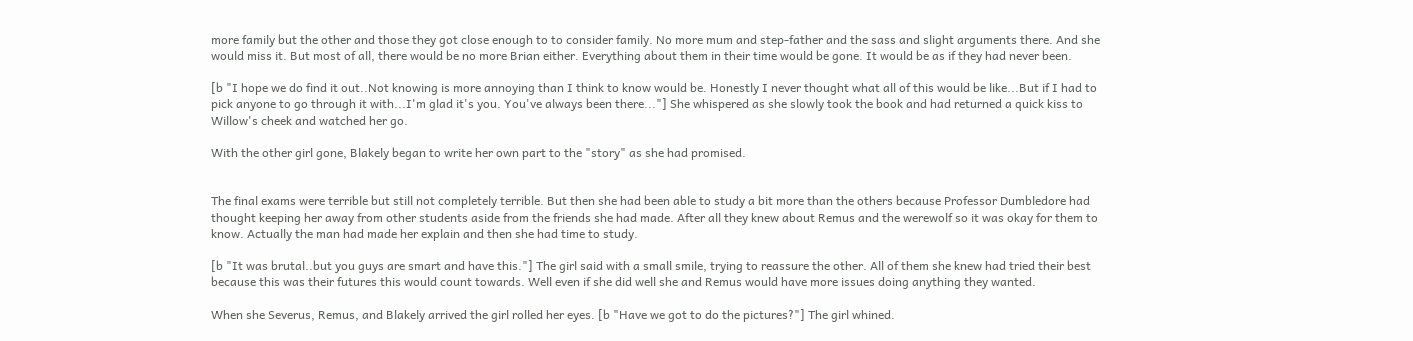more family but the other and those they got close enough to to consider family. No more mum and step-father and the sass and slight arguments there. And she would miss it. But most of all, there would be no more Brian either. Everything about them in their time would be gone. It would be as if they had never been.

[b "I hope we do find it out..Not knowing is more annoying than I think to know would be. Honestly I never thought what all of this would be like...But if I had to pick anyone to go through it with...I'm glad it's you. You've always been there..."] She whispered as she slowly took the book and had returned a quick kiss to Willow's cheek and watched her go.

With the other girl gone, Blakely began to write her own part to the "story" as she had promised.


The final exams were terrible but still not completely terrible. But then she had been able to study a bit more than the others because Professor Dumbledore had thought keeping her away from other students aside from the friends she had made. After all they knew about Remus and the werewolf so it was okay for them to know. Actually the man had made her explain and then she had time to study.

[b "It was brutal..but you guys are smart and have this."] The girl said with a small smile, trying to reassure the other. All of them she knew had tried their best because this was their futures this would count towards. Well even if she did well she and Remus would have more issues doing anything they wanted.

When she Severus, Remus, and Blakely arrived the girl rolled her eyes. [b "Have we got to do the pictures?"] The girl whined.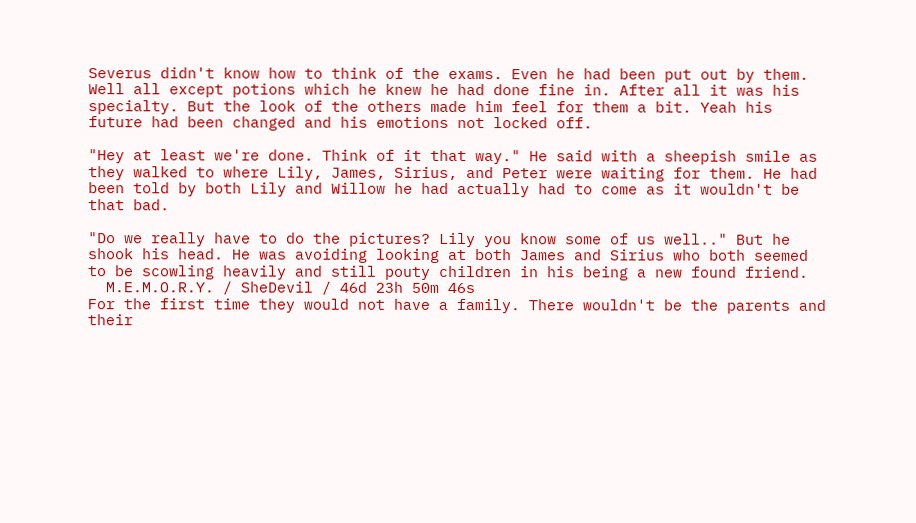Severus didn't know how to think of the exams. Even he had been put out by them. Well all except potions which he knew he had done fine in. After all it was his specialty. But the look of the others made him feel for them a bit. Yeah his future had been changed and his emotions not locked off.

"Hey at least we're done. Think of it that way." He said with a sheepish smile as they walked to where Lily, James, Sirius, and Peter were waiting for them. He had been told by both Lily and Willow he had actually had to come as it wouldn't be that bad.

"Do we really have to do the pictures? Lily you know some of us well.." But he shook his head. He was avoiding looking at both James and Sirius who both seemed to be scowling heavily and still pouty children in his being a new found friend.
  M.E.M.O.R.Y. / SheDevil / 46d 23h 50m 46s
For the first time they would not have a family. There wouldn't be the parents and their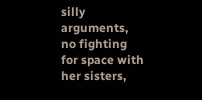silly arguments, no fighting for space with her sisters,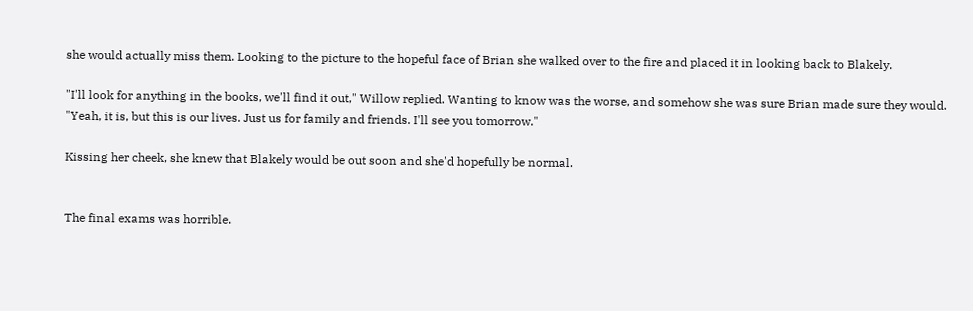she would actually miss them. Looking to the picture to the hopeful face of Brian she walked over to the fire and placed it in looking back to Blakely.

"I'll look for anything in the books, we'll find it out," Willow replied. Wanting to know was the worse, and somehow she was sure Brian made sure they would. "Yeah, it is, but this is our lives. Just us for family and friends. I'll see you tomorrow."

Kissing her cheek, she knew that Blakely would be out soon and she'd hopefully be normal.


The final exams was horrible.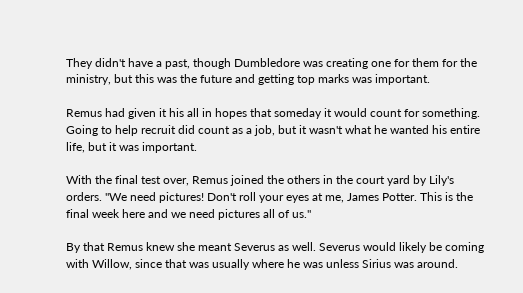They didn't have a past, though Dumbledore was creating one for them for the ministry, but this was the future and getting top marks was important.

Remus had given it his all in hopes that someday it would count for something. Going to help recruit did count as a job, but it wasn't what he wanted his entire life, but it was important.

With the final test over, Remus joined the others in the court yard by Lily's orders. "We need pictures! Don't roll your eyes at me, James Potter. This is the final week here and we need pictures all of us."

By that Remus knew she meant Severus as well. Severus would likely be coming with Willow, since that was usually where he was unless Sirius was around.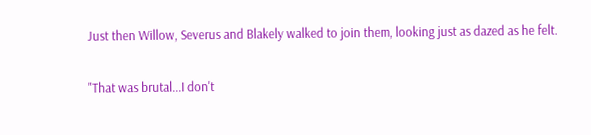Just then Willow, Severus and Blakely walked to join them, looking just as dazed as he felt.

"That was brutal...I don't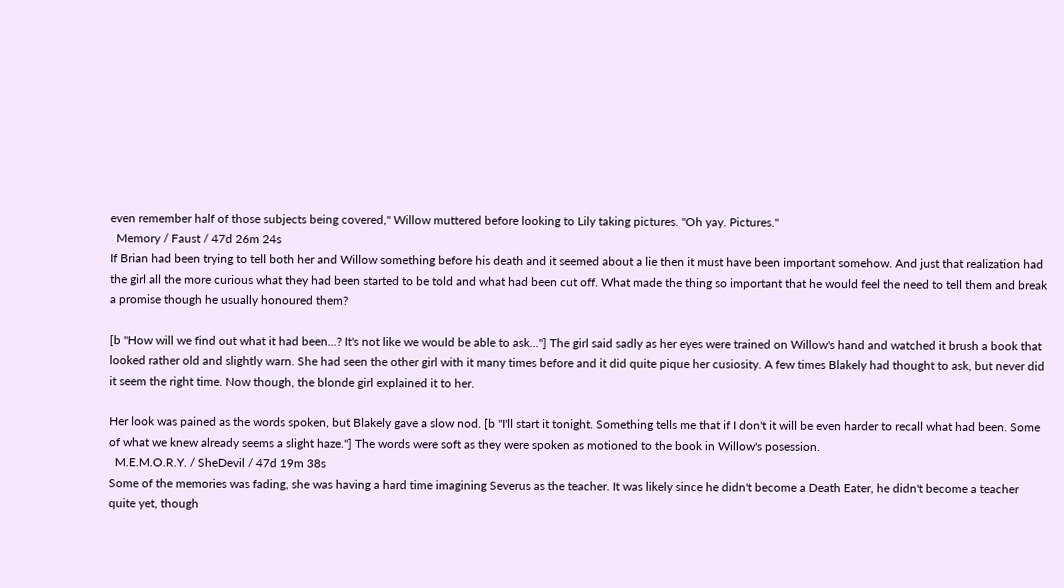even remember half of those subjects being covered," Willow muttered before looking to Lily taking pictures. "Oh yay. Pictures."
  Memory / Faust / 47d 26m 24s
If Brian had been trying to tell both her and Willow something before his death and it seemed about a lie then it must have been important somehow. And just that realization had the girl all the more curious what they had been started to be told and what had been cut off. What made the thing so important that he would feel the need to tell them and break a promise though he usually honoured them?

[b "How will we find out what it had been...? It's not like we would be able to ask..."] The girl said sadly as her eyes were trained on Willow's hand and watched it brush a book that looked rather old and slightly warn. She had seen the other girl with it many times before and it did quite pique her cusiosity. A few times Blakely had thought to ask, but never did it seem the right time. Now though, the blonde girl explained it to her.

Her look was pained as the words spoken, but Blakely gave a slow nod. [b "I'll start it tonight. Something tells me that if I don't it will be even harder to recall what had been. Some of what we knew already seems a slight haze."] The words were soft as they were spoken as motioned to the book in Willow's posession.
  M.E.M.O.R.Y. / SheDevil / 47d 19m 38s
Some of the memories was fading, she was having a hard time imagining Severus as the teacher. It was likely since he didn't become a Death Eater, he didn't become a teacher quite yet, though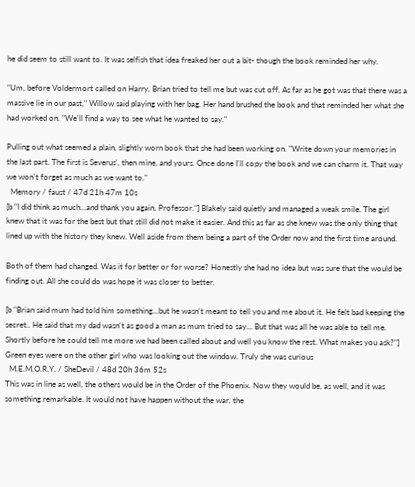he did seem to still want to. It was selfish that idea freaked her out a bit- though the book reminded her why.

"Um, before Voldermort called on Harry, Brian tried to tell me but was cut off. As far as he got was that there was a massive lie in our past," Willow said playing with her bag. Her hand brushed the book and that reminded her what she had worked on. "We'll find a way to see what he wanted to say."

Pulling out what seemed a plain, slightly worn book that she had been working on. "Write down your memories in the last part. The first is Severus', then mine, and yours. Once done I'll copy the book and we can charm it. That way we won't forget as much as we want to."
  Memory / faust / 47d 21h 47m 10s
[b "I did think as much...and thank you again, Professor."] Blakely said quietly and managed a weak smile. The girl knew that it was for the best but that still did not make it easier. And this as far as she knew was the only thing that lined up with the history they knew. Well aside from them being a part of the Order now and the first time around.

Both of them had changed. Was it for better or for worse? Honestly she had no idea but was sure that the would be finding out. All she could do was hope it was closer to better.

[b "Brian said mum had told him something...but he wasn't meant to tell you and me about it. He felt bad keeping the secret.. He said that my dad wasn't as good a man as mum tried to say... But that was all he was able to tell me. Shortly before he could tell me more we had been called about and well you know the rest. What makes you ask?"] Green eyes were on the other girl who was looking out the window. Truly she was curious
  M.E.M.O.R.Y. / SheDevil / 48d 20h 36m 52s
This was in line as well, the others would be in the Order of the Phoenix. Now they would be, as well, and it was something remarkable. It would not have happen without the war, the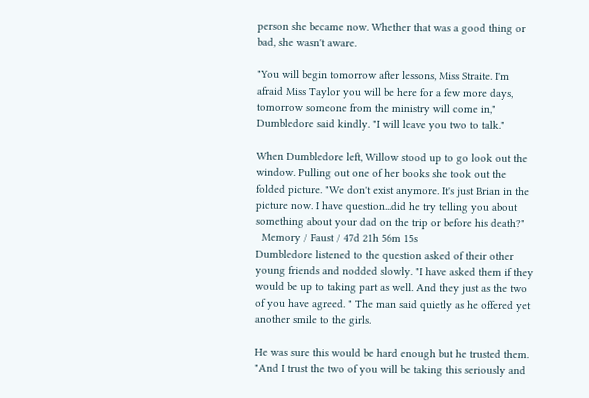person she became now. Whether that was a good thing or bad, she wasn't aware.

"You will begin tomorrow after lessons, Miss Straite. I'm afraid Miss Taylor you will be here for a few more days, tomorrow someone from the ministry will come in," Dumbledore said kindly. "I will leave you two to talk."

When Dumbledore left, Willow stood up to go look out the window. Pulling out one of her books she took out the folded picture. "We don't exist anymore. It's just Brian in the picture now. I have question...did he try telling you about something about your dad on the trip or before his death?"
  Memory / Faust / 47d 21h 56m 15s
Dumbledore listened to the question asked of their other young friends and nodded slowly. "I have asked them if they would be up to taking part as well. And they just as the two of you have agreed. " The man said quietly as he offered yet another smile to the girls.

He was sure this would be hard enough but he trusted them. "And I trust the two of you will be taking this seriously and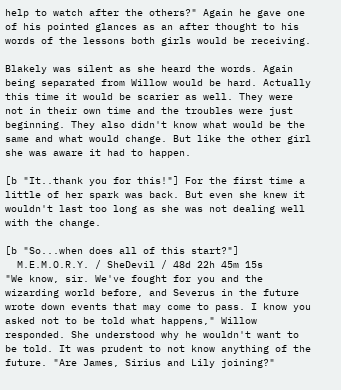help to watch after the others?" Again he gave one of his pointed glances as an after thought to his words of the lessons both girls would be receiving.

Blakely was silent as she heard the words. Again being separated from Willow would be hard. Actually this time it would be scarier as well. They were not in their own time and the troubles were just beginning. They also didn't know what would be the same and what would change. But like the other girl she was aware it had to happen.

[b "It..thank you for this!"] For the first time a little of her spark was back. But even she knew it wouldn't last too long as she was not dealing well with the change.

[b "So...when does all of this start?"]
  M.E.M.O.R.Y. / SheDevil / 48d 22h 45m 15s
"We know, sir. We've fought for you and the wizarding world before, and Severus in the future wrote down events that may come to pass. I know you asked not to be told what happens," Willow responded. She understood why he wouldn't want to be told. It was prudent to not know anything of the future. "Are James, Sirius and Lily joining?"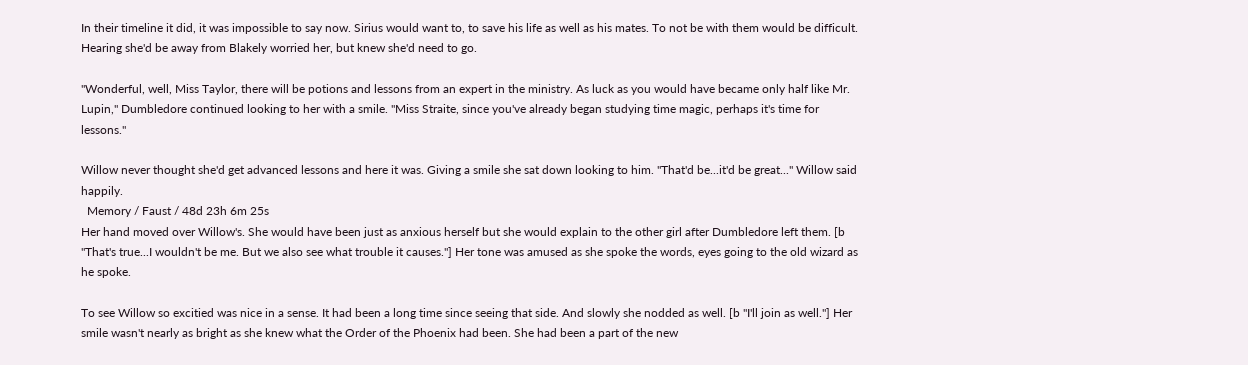In their timeline it did, it was impossible to say now. Sirius would want to, to save his life as well as his mates. To not be with them would be difficult. Hearing she'd be away from Blakely worried her, but knew she'd need to go.

"Wonderful, well, Miss Taylor, there will be potions and lessons from an expert in the ministry. As luck as you would have became only half like Mr. Lupin," Dumbledore continued looking to her with a smile. "Miss Straite, since you've already began studying time magic, perhaps it's time for lessons."

Willow never thought she'd get advanced lessons and here it was. Giving a smile she sat down looking to him. "That'd be...it'd be great..." Willow said happily.
  Memory / Faust / 48d 23h 6m 25s
Her hand moved over Willow's. She would have been just as anxious herself but she would explain to the other girl after Dumbledore left them. [b "That's true...I wouldn't be me. But we also see what trouble it causes."] Her tone was amused as she spoke the words, eyes going to the old wizard as he spoke.

To see Willow so excitied was nice in a sense. It had been a long time since seeing that side. And slowly she nodded as well. [b "I'll join as well."] Her smile wasn't nearly as bright as she knew what the Order of the Phoenix had been. She had been a part of the new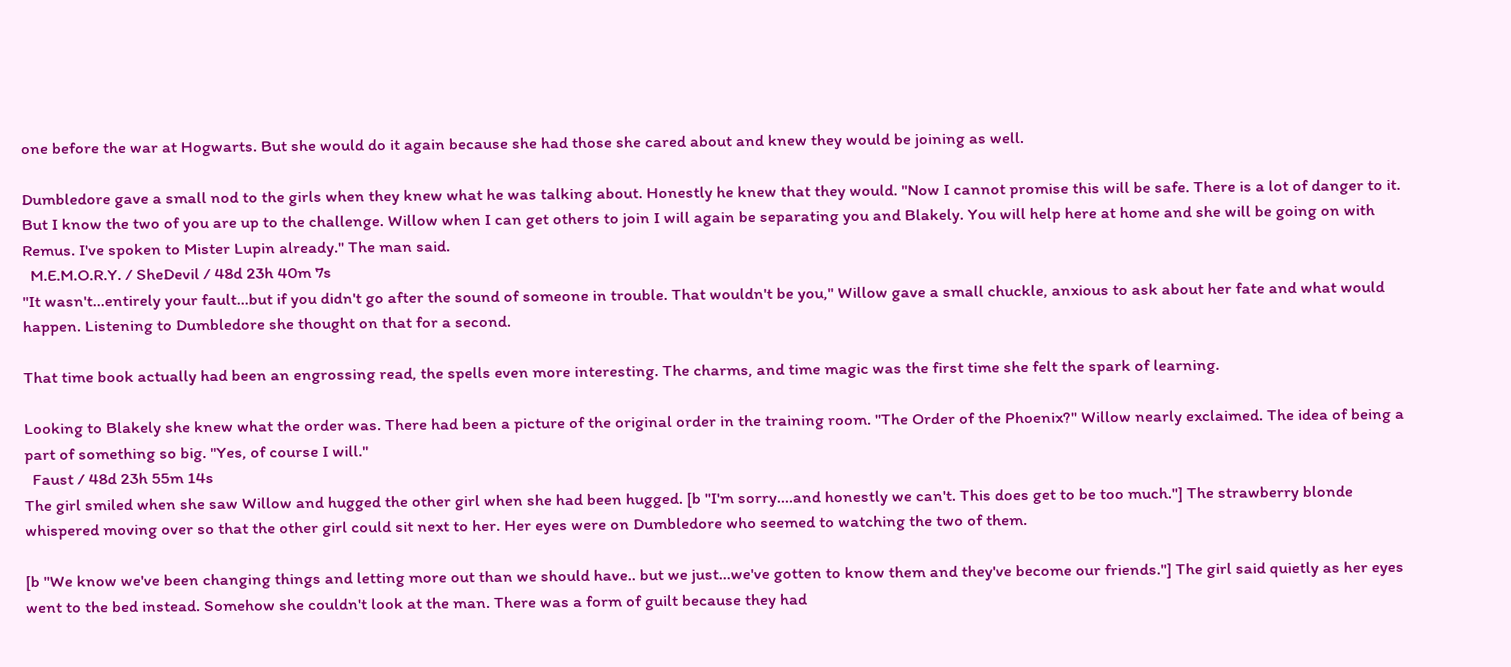one before the war at Hogwarts. But she would do it again because she had those she cared about and knew they would be joining as well.

Dumbledore gave a small nod to the girls when they knew what he was talking about. Honestly he knew that they would. "Now I cannot promise this will be safe. There is a lot of danger to it. But I know the two of you are up to the challenge. Willow when I can get others to join I will again be separating you and Blakely. You will help here at home and she will be going on with Remus. I've spoken to Mister Lupin already." The man said.
  M.E.M.O.R.Y. / SheDevil / 48d 23h 40m 7s
"It wasn't...entirely your fault...but if you didn't go after the sound of someone in trouble. That wouldn't be you," Willow gave a small chuckle, anxious to ask about her fate and what would happen. Listening to Dumbledore she thought on that for a second.

That time book actually had been an engrossing read, the spells even more interesting. The charms, and time magic was the first time she felt the spark of learning.

Looking to Blakely she knew what the order was. There had been a picture of the original order in the training room. "The Order of the Phoenix?" Willow nearly exclaimed. The idea of being a part of something so big. "Yes, of course I will."
  Faust / 48d 23h 55m 14s
The girl smiled when she saw Willow and hugged the other girl when she had been hugged. [b "I'm sorry....and honestly we can't. This does get to be too much."] The strawberry blonde whispered moving over so that the other girl could sit next to her. Her eyes were on Dumbledore who seemed to watching the two of them.

[b "We know we've been changing things and letting more out than we should have.. but we just...we've gotten to know them and they've become our friends."] The girl said quietly as her eyes went to the bed instead. Somehow she couldn't look at the man. There was a form of guilt because they had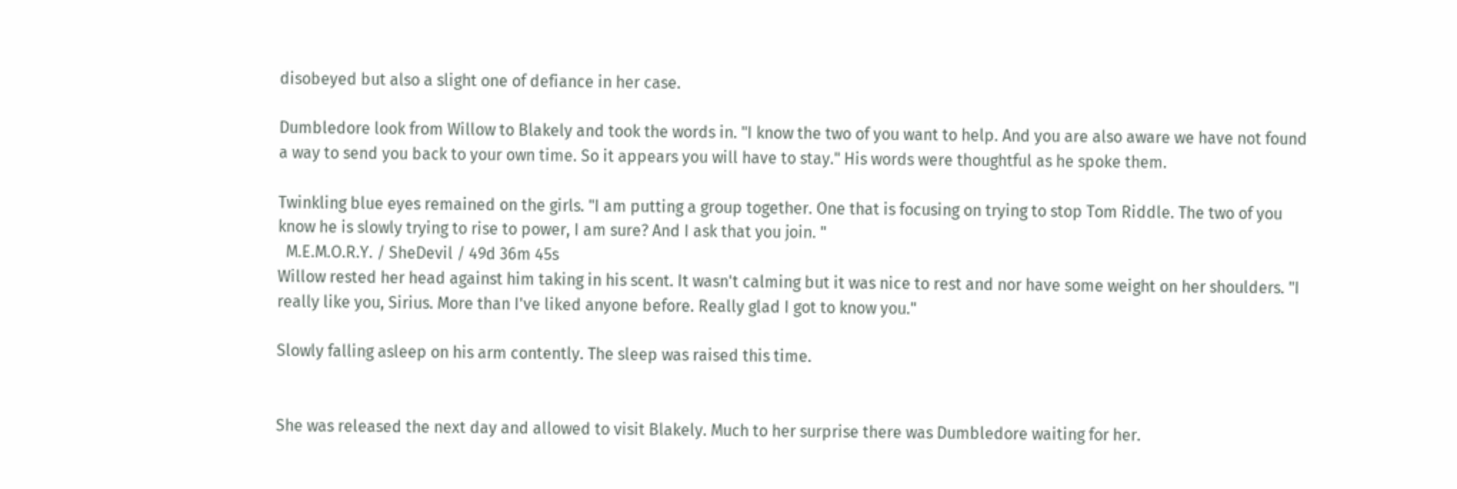disobeyed but also a slight one of defiance in her case.

Dumbledore look from Willow to Blakely and took the words in. "I know the two of you want to help. And you are also aware we have not found a way to send you back to your own time. So it appears you will have to stay." His words were thoughtful as he spoke them.

Twinkling blue eyes remained on the girls. "I am putting a group together. One that is focusing on trying to stop Tom Riddle. The two of you know he is slowly trying to rise to power, I am sure? And I ask that you join. "
  M.E.M.O.R.Y. / SheDevil / 49d 36m 45s
Willow rested her head against him taking in his scent. It wasn't calming but it was nice to rest and nor have some weight on her shoulders. "I really like you, Sirius. More than I've liked anyone before. Really glad I got to know you."

Slowly falling asleep on his arm contently. The sleep was raised this time.


She was released the next day and allowed to visit Blakely. Much to her surprise there was Dumbledore waiting for her.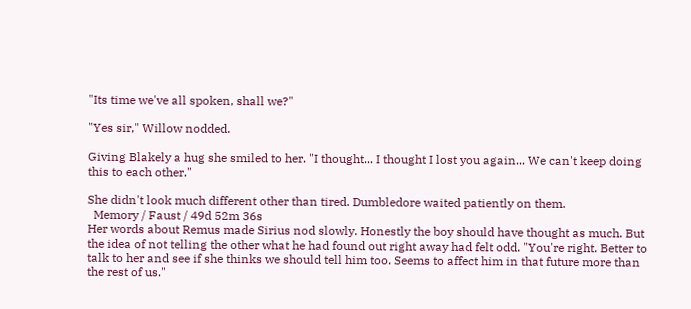"Its time we've all spoken, shall we?"

"Yes sir," Willow nodded.

Giving Blakely a hug she smiled to her. "I thought... I thought I lost you again... We can't keep doing this to each other."

She didn't look much different other than tired. Dumbledore waited patiently on them.
  Memory / Faust / 49d 52m 36s
Her words about Remus made Sirius nod slowly. Honestly the boy should have thought as much. But the idea of not telling the other what he had found out right away had felt odd. "You're right. Better to talk to her and see if she thinks we should tell him too. Seems to affect him in that future more than the rest of us."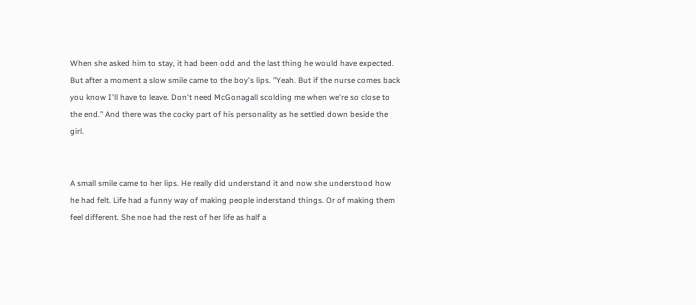When she asked him to stay, it had been odd and the last thing he would have expected. But after a moment a slow smile came to the boy's lips. "Yeah. But if the nurse comes back you know I'll have to leave. Don't need McGonagall scolding me when we're so close to the end." And there was the cocky part of his personality as he settled down beside the girl.


A small smile came to her lips. He really did understand it and now she understood how he had felt. Life had a funny way of making people inderstand things. Or of making them feel different. She noe had the rest of her life as half a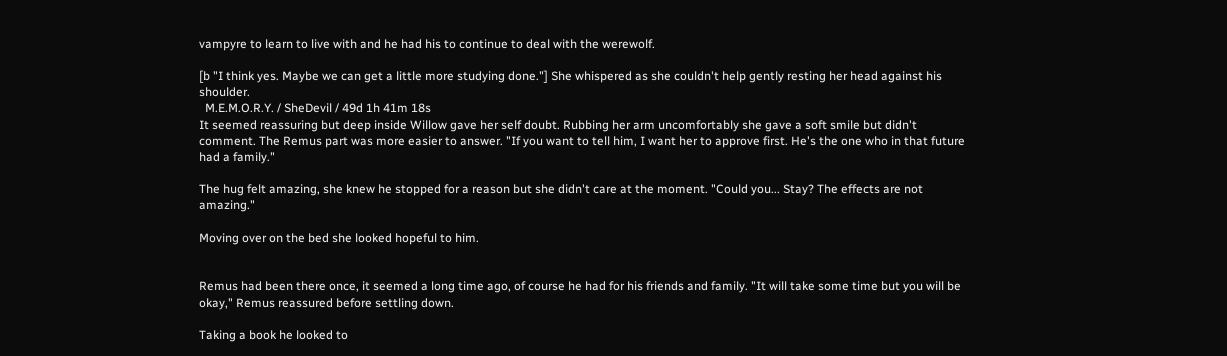vampyre to learn to live with and he had his to continue to deal with the werewolf.

[b "I think yes. Maybe we can get a little more studying done."] She whispered as she couldn't help gently resting her head against his shoulder.
  M.E.M.O.R.Y. / SheDevil / 49d 1h 41m 18s
It seemed reassuring but deep inside Willow gave her self doubt. Rubbing her arm uncomfortably she gave a soft smile but didn't comment. The Remus part was more easier to answer. "If you want to tell him, I want her to approve first. He's the one who in that future had a family."

The hug felt amazing, she knew he stopped for a reason but she didn't care at the moment. "Could you... Stay? The effects are not amazing."

Moving over on the bed she looked hopeful to him.


Remus had been there once, it seemed a long time ago, of course he had for his friends and family. "It will take some time but you will be okay," Remus reassured before settling down.

Taking a book he looked to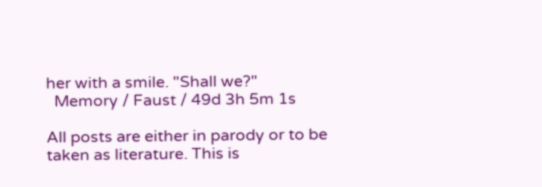her with a smile. "Shall we?"
  Memory / Faust / 49d 3h 5m 1s

All posts are either in parody or to be taken as literature. This is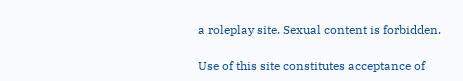a roleplay site. Sexual content is forbidden.

Use of this site constitutes acceptance of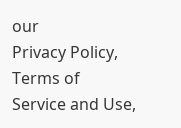our
Privacy Policy, Terms of Service and Use,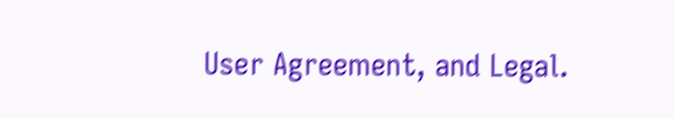User Agreement, and Legal.